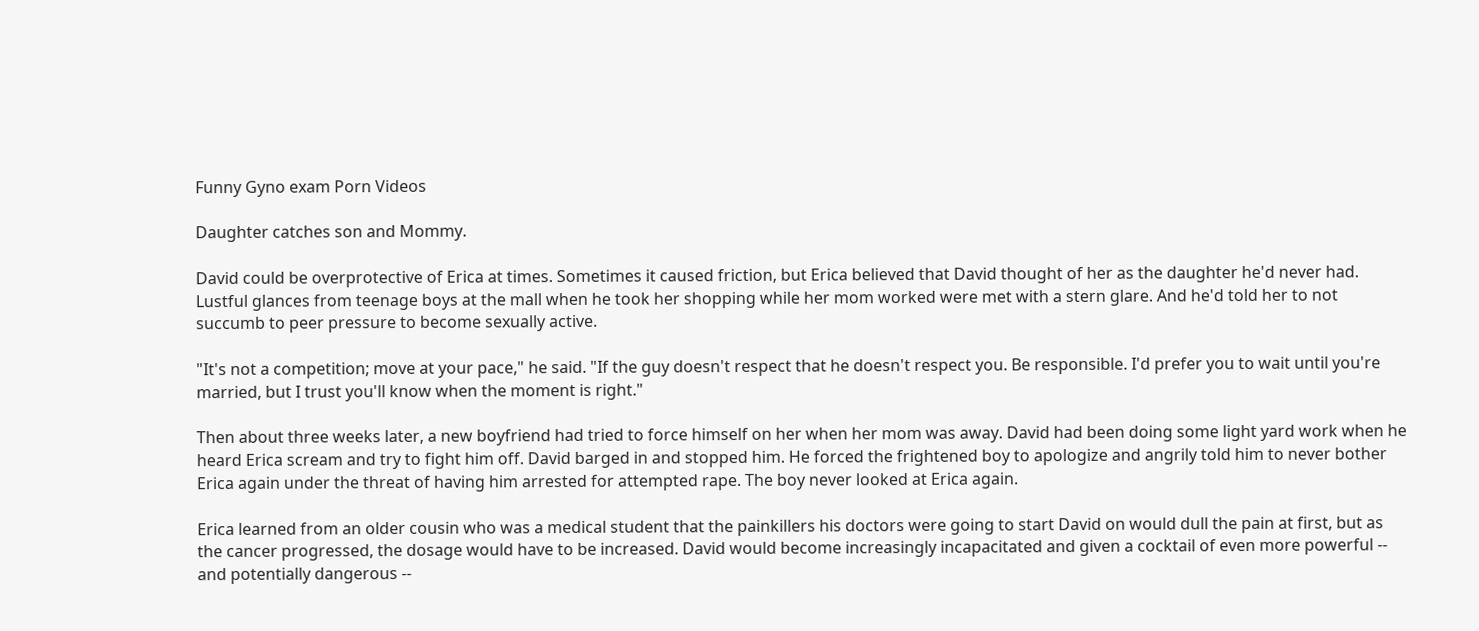Funny Gyno exam Porn Videos

Daughter catches son and Mommy.

David could be overprotective of Erica at times. Sometimes it caused friction, but Erica believed that David thought of her as the daughter he'd never had. Lustful glances from teenage boys at the mall when he took her shopping while her mom worked were met with a stern glare. And he'd told her to not succumb to peer pressure to become sexually active.

"It's not a competition; move at your pace," he said. "If the guy doesn't respect that he doesn't respect you. Be responsible. I'd prefer you to wait until you're married, but I trust you'll know when the moment is right."

Then about three weeks later, a new boyfriend had tried to force himself on her when her mom was away. David had been doing some light yard work when he heard Erica scream and try to fight him off. David barged in and stopped him. He forced the frightened boy to apologize and angrily told him to never bother Erica again under the threat of having him arrested for attempted rape. The boy never looked at Erica again.

Erica learned from an older cousin who was a medical student that the painkillers his doctors were going to start David on would dull the pain at first, but as the cancer progressed, the dosage would have to be increased. David would become increasingly incapacitated and given a cocktail of even more powerful -- and potentially dangerous --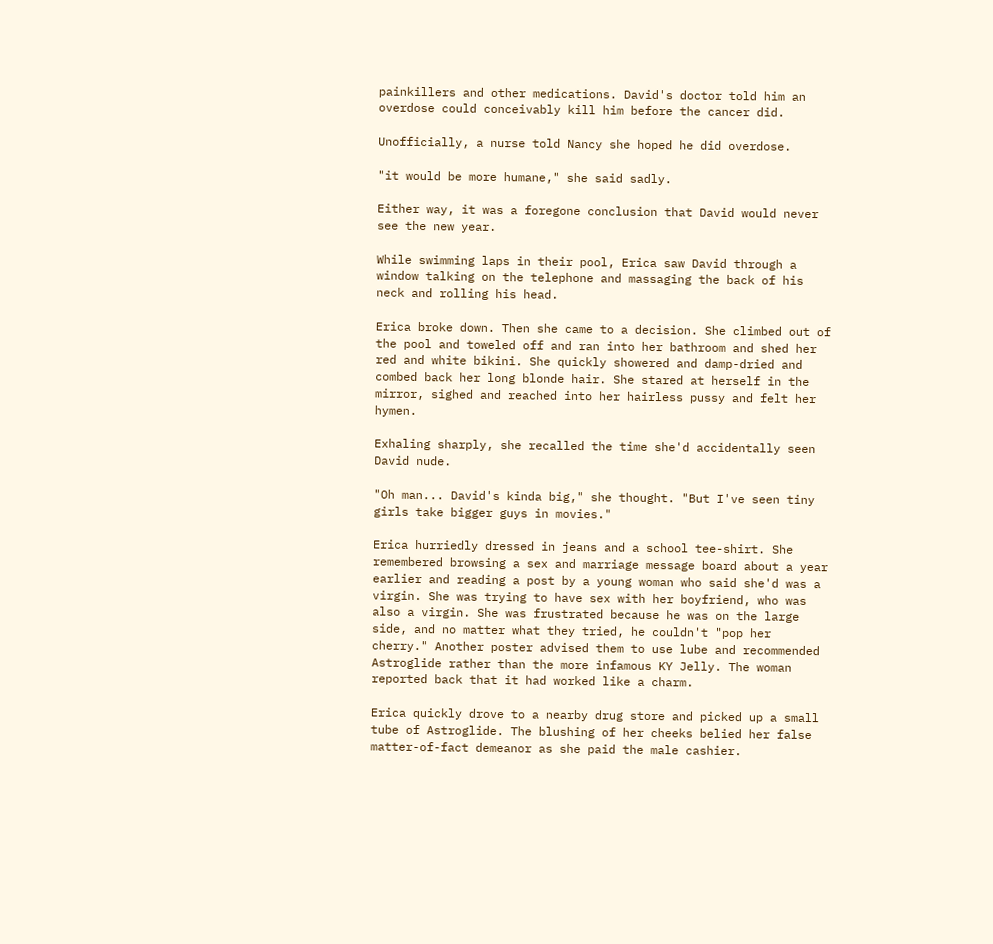painkillers and other medications. David's doctor told him an overdose could conceivably kill him before the cancer did.

Unofficially, a nurse told Nancy she hoped he did overdose.

"it would be more humane," she said sadly.

Either way, it was a foregone conclusion that David would never see the new year.

While swimming laps in their pool, Erica saw David through a window talking on the telephone and massaging the back of his neck and rolling his head.

Erica broke down. Then she came to a decision. She climbed out of the pool and toweled off and ran into her bathroom and shed her red and white bikini. She quickly showered and damp-dried and combed back her long blonde hair. She stared at herself in the mirror, sighed and reached into her hairless pussy and felt her hymen.

Exhaling sharply, she recalled the time she'd accidentally seen David nude.

"Oh man... David's kinda big," she thought. "But I've seen tiny girls take bigger guys in movies."

Erica hurriedly dressed in jeans and a school tee-shirt. She remembered browsing a sex and marriage message board about a year earlier and reading a post by a young woman who said she'd was a virgin. She was trying to have sex with her boyfriend, who was also a virgin. She was frustrated because he was on the large side, and no matter what they tried, he couldn't "pop her cherry." Another poster advised them to use lube and recommended Astroglide rather than the more infamous KY Jelly. The woman reported back that it had worked like a charm.

Erica quickly drove to a nearby drug store and picked up a small tube of Astroglide. The blushing of her cheeks belied her false matter-of-fact demeanor as she paid the male cashier.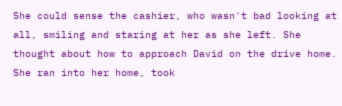She could sense the cashier, who wasn't bad looking at all, smiling and staring at her as she left. She thought about how to approach David on the drive home. She ran into her home, took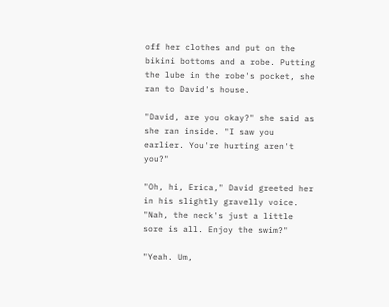off her clothes and put on the bikini bottoms and a robe. Putting the lube in the robe's pocket, she ran to David's house.

"David, are you okay?" she said as she ran inside. "I saw you earlier. You're hurting aren't you?"

"Oh, hi, Erica," David greeted her in his slightly gravelly voice. "Nah, the neck's just a little sore is all. Enjoy the swim?"

"Yeah. Um,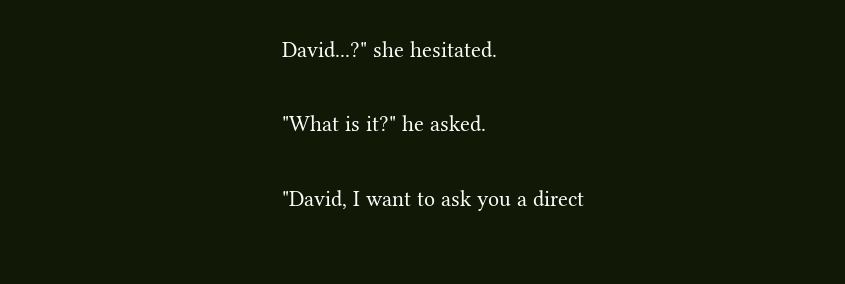David...?" she hesitated.

"What is it?" he asked.

"David, I want to ask you a direct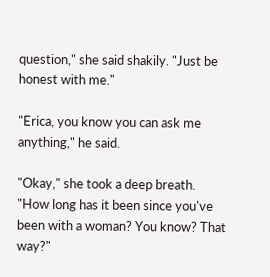question," she said shakily. "Just be honest with me."

"Erica, you know you can ask me anything," he said.

"Okay," she took a deep breath. "How long has it been since you've been with a woman? You know? That way?"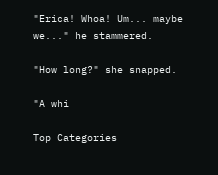"Erica! Whoa! Um... maybe we..." he stammered.

"How long?" she snapped.

"A whi

Top Categories